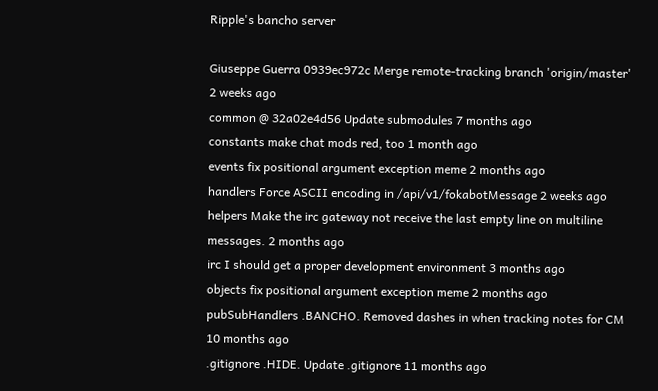Ripple's bancho server

Giuseppe Guerra 0939ec972c Merge remote-tracking branch 'origin/master' 2 weeks ago
common @ 32a02e4d56 Update submodules 7 months ago
constants make chat mods red, too 1 month ago
events fix positional argument exception meme 2 months ago
handlers Force ASCII encoding in /api/v1/fokabotMessage 2 weeks ago
helpers Make the irc gateway not receive the last empty line on multiline messages. 2 months ago
irc I should get a proper development environment 3 months ago
objects fix positional argument exception meme 2 months ago
pubSubHandlers .BANCHO. Removed dashes in when tracking notes for CM 10 months ago
.gitignore .HIDE. Update .gitignore 11 months ago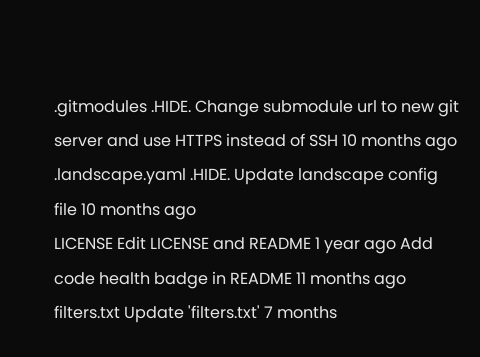.gitmodules .HIDE. Change submodule url to new git server and use HTTPS instead of SSH 10 months ago
.landscape.yaml .HIDE. Update landscape config file 10 months ago
LICENSE Edit LICENSE and README 1 year ago Add code health badge in README 11 months ago
filters.txt Update 'filters.txt' 7 months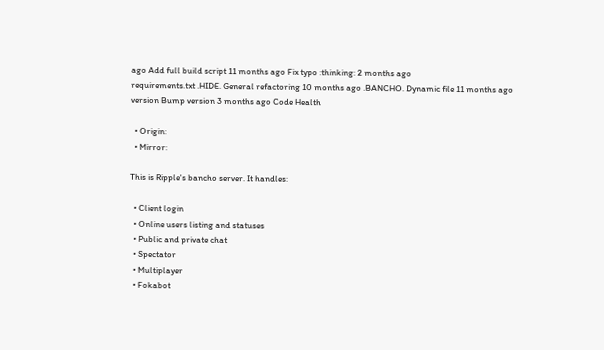ago Add full build script 11 months ago Fix typo :thinking: 2 months ago
requirements.txt .HIDE. General refactoring 10 months ago .BANCHO. Dynamic file 11 months ago
version Bump version 3 months ago Code Health

  • Origin:
  • Mirror:

This is Ripple's bancho server. It handles:

  • Client login
  • Online users listing and statuses
  • Public and private chat
  • Spectator
  • Multiplayer
  • Fokabot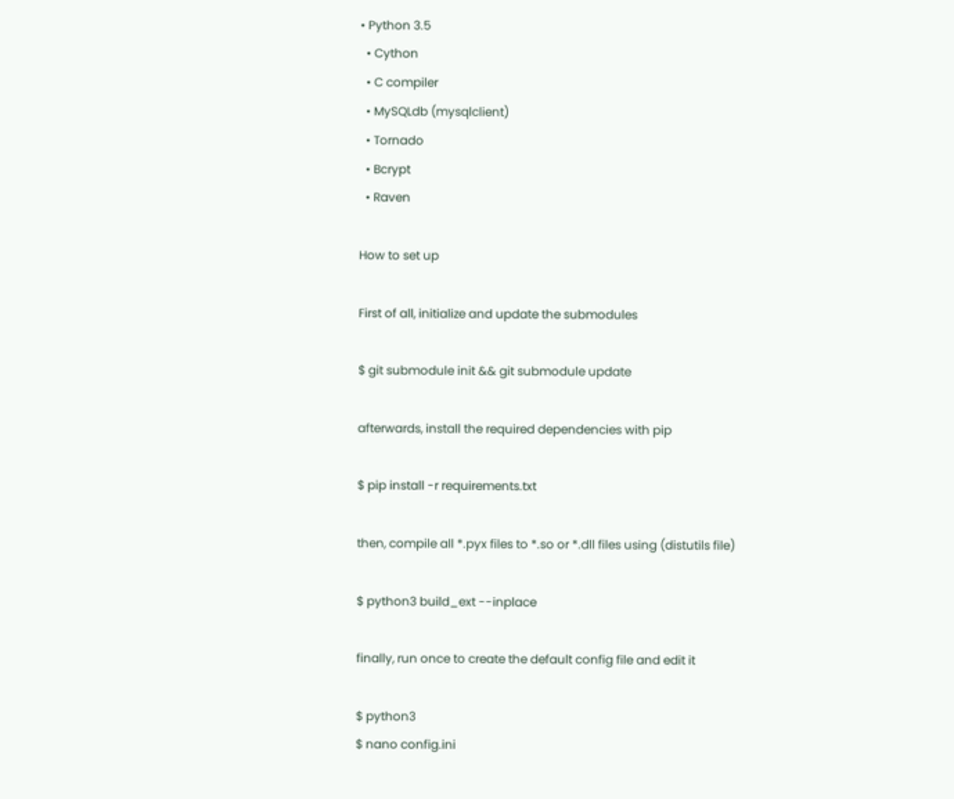• Python 3.5
  • Cython
  • C compiler
  • MySQLdb (mysqlclient)
  • Tornado
  • Bcrypt
  • Raven

How to set up

First of all, initialize and update the submodules

$ git submodule init && git submodule update

afterwards, install the required dependencies with pip

$ pip install -r requirements.txt

then, compile all *.pyx files to *.so or *.dll files using (distutils file)

$ python3 build_ext --inplace

finally, run once to create the default config file and edit it

$ python3
$ nano config.ini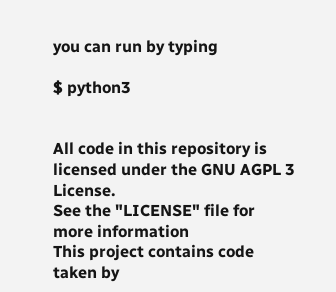you can run by typing

$ python3


All code in this repository is licensed under the GNU AGPL 3 License.
See the "LICENSE" file for more information
This project contains code taken by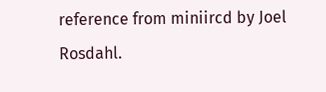reference from miniircd by Joel Rosdahl.